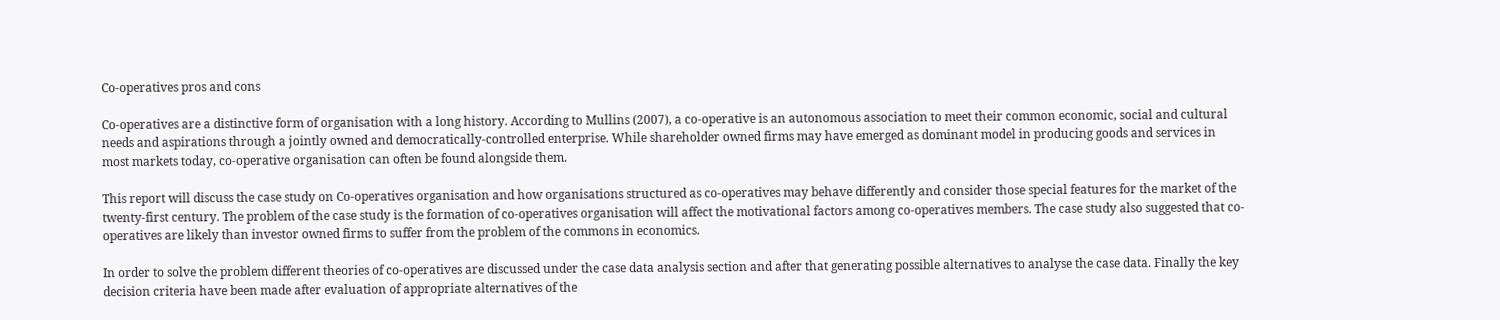Co-operatives pros and cons

Co-operatives are a distinctive form of organisation with a long history. According to Mullins (2007), a co-operative is an autonomous association to meet their common economic, social and cultural needs and aspirations through a jointly owned and democratically-controlled enterprise. While shareholder owned firms may have emerged as dominant model in producing goods and services in most markets today, co-operative organisation can often be found alongside them.

This report will discuss the case study on Co-operatives organisation and how organisations structured as co-operatives may behave differently and consider those special features for the market of the twenty-first century. The problem of the case study is the formation of co-operatives organisation will affect the motivational factors among co-operatives members. The case study also suggested that co-operatives are likely than investor owned firms to suffer from the problem of the commons in economics.

In order to solve the problem different theories of co-operatives are discussed under the case data analysis section and after that generating possible alternatives to analyse the case data. Finally the key decision criteria have been made after evaluation of appropriate alternatives of the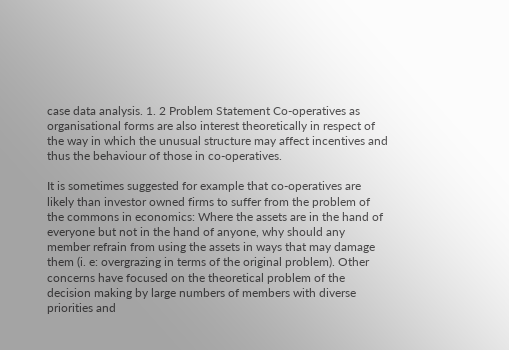case data analysis. 1. 2 Problem Statement Co-operatives as organisational forms are also interest theoretically in respect of the way in which the unusual structure may affect incentives and thus the behaviour of those in co-operatives.

It is sometimes suggested for example that co-operatives are likely than investor owned firms to suffer from the problem of the commons in economics: Where the assets are in the hand of everyone but not in the hand of anyone, why should any member refrain from using the assets in ways that may damage them (i. e: overgrazing in terms of the original problem). Other concerns have focused on the theoretical problem of the decision making by large numbers of members with diverse priorities and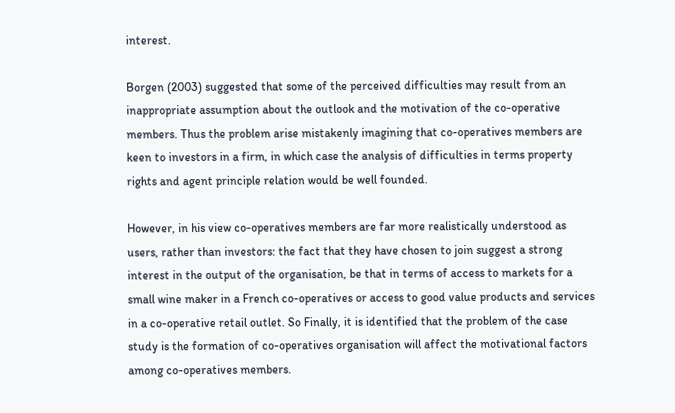interest.

Borgen (2003) suggested that some of the perceived difficulties may result from an inappropriate assumption about the outlook and the motivation of the co-operative members. Thus the problem arise mistakenly imagining that co-operatives members are keen to investors in a firm, in which case the analysis of difficulties in terms property rights and agent principle relation would be well founded.

However, in his view co-operatives members are far more realistically understood as users, rather than investors: the fact that they have chosen to join suggest a strong interest in the output of the organisation, be that in terms of access to markets for a small wine maker in a French co-operatives or access to good value products and services in a co-operative retail outlet. So Finally, it is identified that the problem of the case study is the formation of co-operatives organisation will affect the motivational factors among co-operatives members.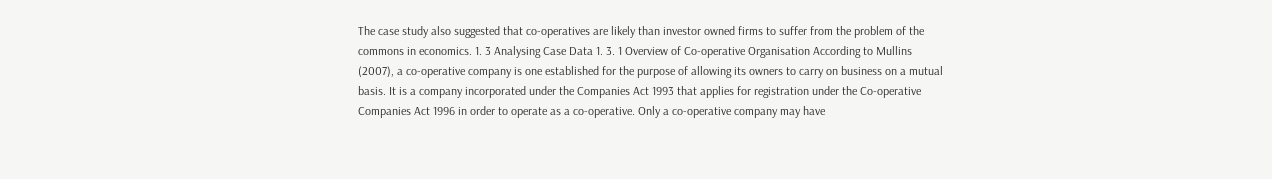The case study also suggested that co-operatives are likely than investor owned firms to suffer from the problem of the commons in economics. 1. 3 Analysing Case Data 1. 3. 1 Overview of Co-operative Organisation According to Mullins (2007), a co-operative company is one established for the purpose of allowing its owners to carry on business on a mutual basis. It is a company incorporated under the Companies Act 1993 that applies for registration under the Co-operative Companies Act 1996 in order to operate as a co-operative. Only a co-operative company may have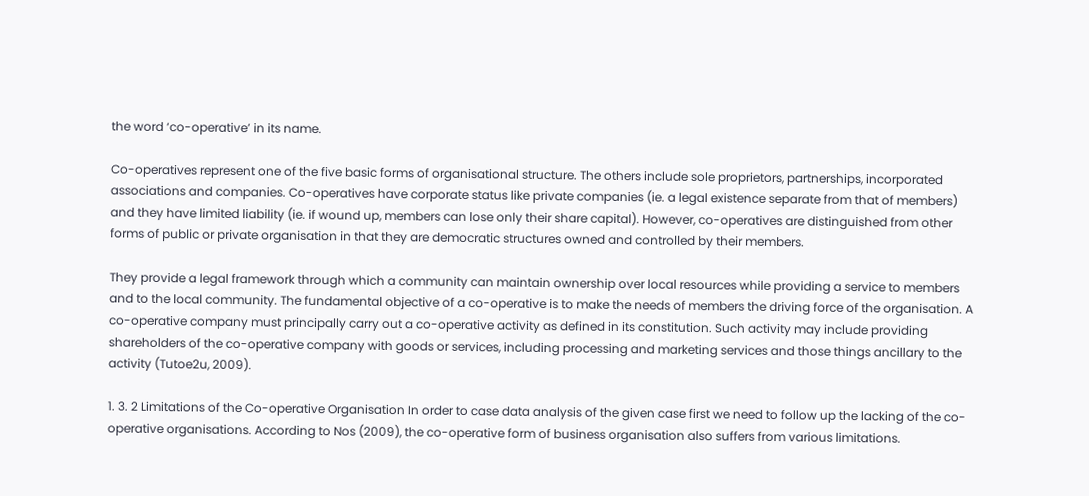the word ‘co-operative’ in its name.

Co-operatives represent one of the five basic forms of organisational structure. The others include sole proprietors, partnerships, incorporated associations and companies. Co-operatives have corporate status like private companies (ie. a legal existence separate from that of members) and they have limited liability (ie. if wound up, members can lose only their share capital). However, co-operatives are distinguished from other forms of public or private organisation in that they are democratic structures owned and controlled by their members.

They provide a legal framework through which a community can maintain ownership over local resources while providing a service to members and to the local community. The fundamental objective of a co-operative is to make the needs of members the driving force of the organisation. A co-operative company must principally carry out a co-operative activity as defined in its constitution. Such activity may include providing shareholders of the co-operative company with goods or services, including processing and marketing services and those things ancillary to the activity (Tutoe2u, 2009).

1. 3. 2 Limitations of the Co-operative Organisation In order to case data analysis of the given case first we need to follow up the lacking of the co-operative organisations. According to Nos (2009), the co-operative form of business organisation also suffers from various limitations.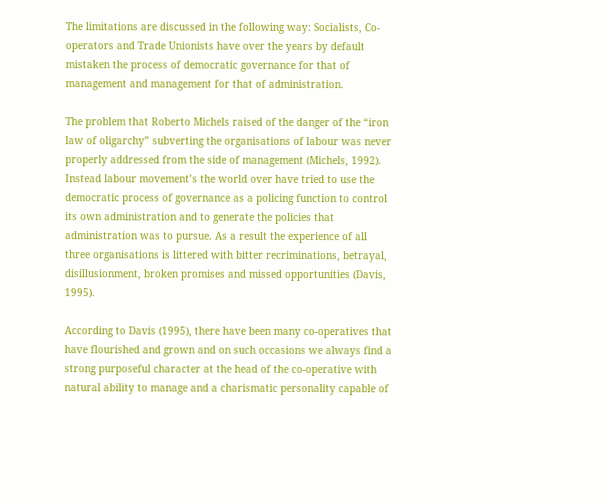The limitations are discussed in the following way: Socialists, Co-operators and Trade Unionists have over the years by default mistaken the process of democratic governance for that of management and management for that of administration.

The problem that Roberto Michels raised of the danger of the “iron law of oligarchy” subverting the organisations of labour was never properly addressed from the side of management (Michels, 1992). Instead labour movement’s the world over have tried to use the democratic process of governance as a policing function to control its own administration and to generate the policies that administration was to pursue. As a result the experience of all three organisations is littered with bitter recriminations, betrayal, disillusionment, broken promises and missed opportunities (Davis, 1995).

According to Davis (1995), there have been many co-operatives that have flourished and grown and on such occasions we always find a strong purposeful character at the head of the co-operative with natural ability to manage and a charismatic personality capable of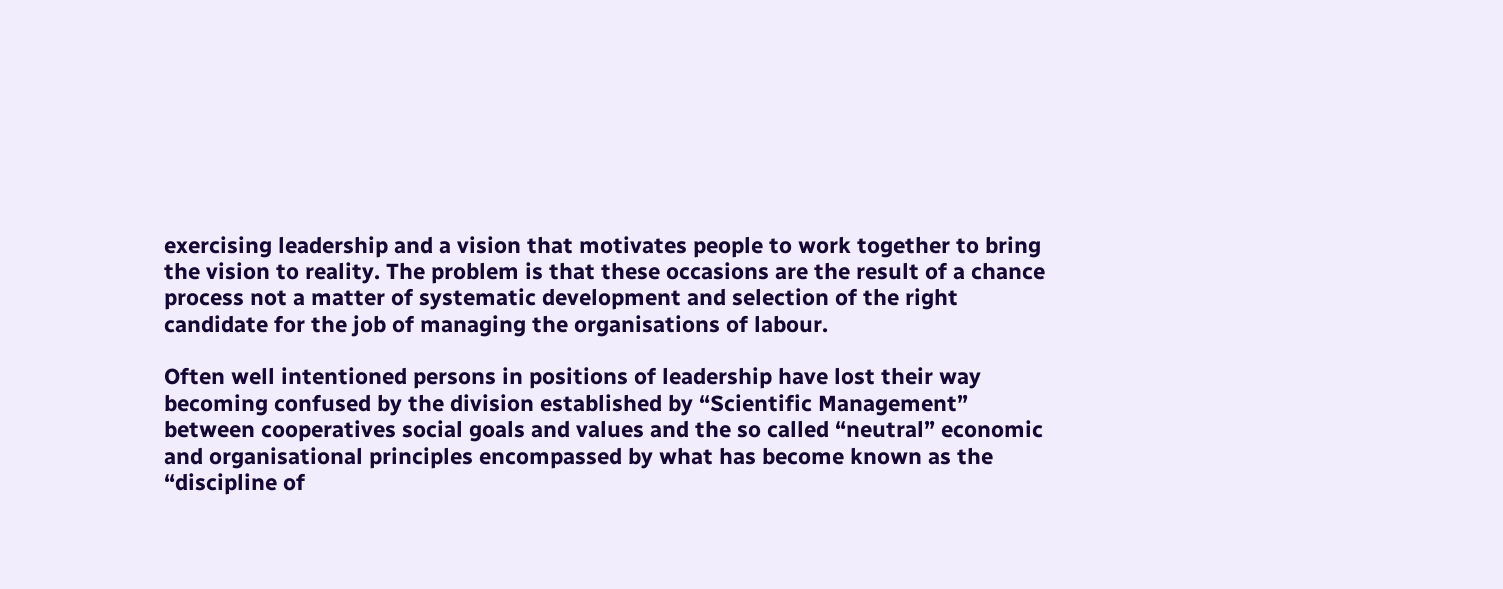exercising leadership and a vision that motivates people to work together to bring the vision to reality. The problem is that these occasions are the result of a chance process not a matter of systematic development and selection of the right candidate for the job of managing the organisations of labour.

Often well intentioned persons in positions of leadership have lost their way becoming confused by the division established by “Scientific Management” between cooperatives social goals and values and the so called “neutral” economic and organisational principles encompassed by what has become known as the “discipline of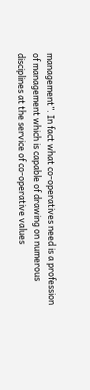management”. In fact what co-operatives need is a profession of management which is capable of drawing on numerous disciplines at the service of co-operative values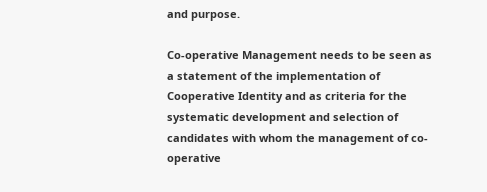and purpose.

Co-operative Management needs to be seen as a statement of the implementation of Cooperative Identity and as criteria for the systematic development and selection of candidates with whom the management of co-operative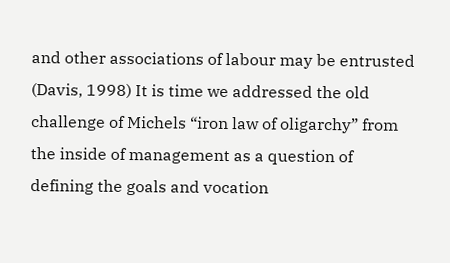and other associations of labour may be entrusted (Davis, 1998) It is time we addressed the old challenge of Michels “iron law of oligarchy” from the inside of management as a question of defining the goals and vocation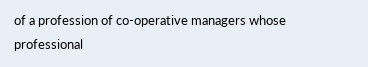of a profession of co-operative managers whose professional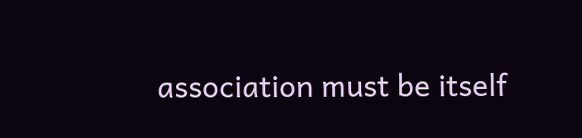association must be itself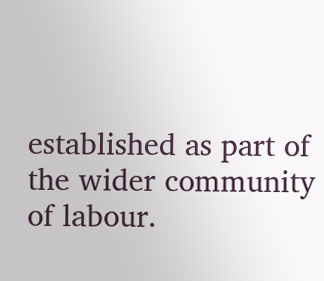established as part of the wider community of labour.